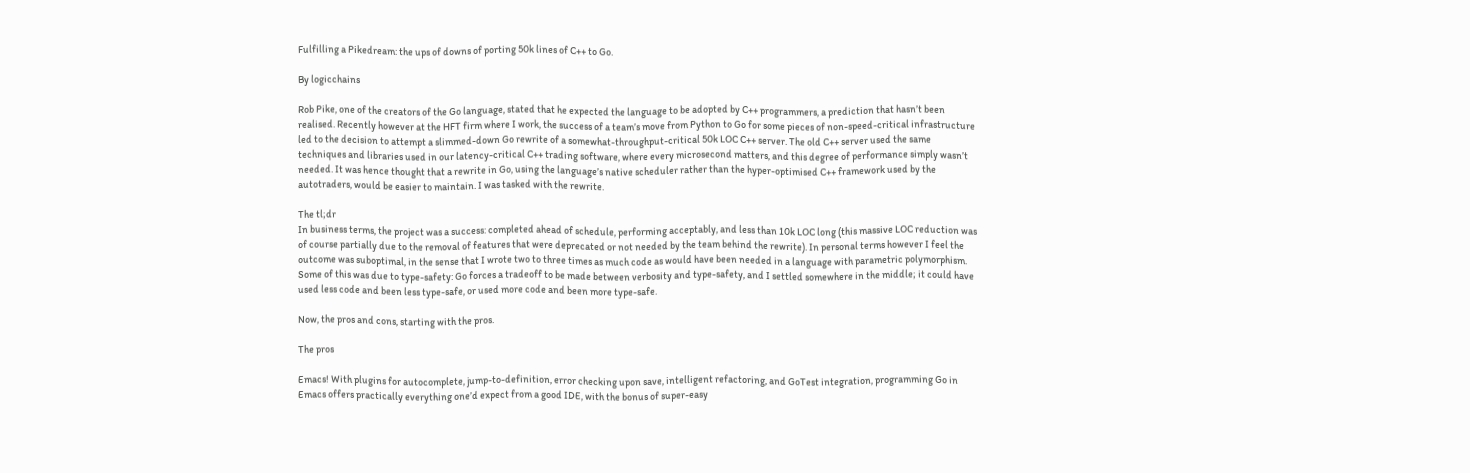Fulfilling a Pikedream: the ups of downs of porting 50k lines of C++ to Go.

By logicchains

Rob Pike, one of the creators of the Go language, stated that he expected the language to be adopted by C++ programmers, a prediction that hasn’t been realised. Recently however at the HFT firm where I work, the success of a team’s move from Python to Go for some pieces of non-speed-critical infrastructure led to the decision to attempt a slimmed-down Go rewrite of a somewhat-throughput-critical 50k LOC C++ server. The old C++ server used the same techniques and libraries used in our latency-critical C++ trading software, where every microsecond matters, and this degree of performance simply wasn’t needed. It was hence thought that a rewrite in Go, using the language’s native scheduler rather than the hyper-optimised C++ framework used by the autotraders, would be easier to maintain. I was tasked with the rewrite.

The tl;dr
In business terms, the project was a success: completed ahead of schedule, performing acceptably, and less than 10k LOC long (this massive LOC reduction was of course partially due to the removal of features that were deprecated or not needed by the team behind the rewrite). In personal terms however I feel the outcome was suboptimal, in the sense that I wrote two to three times as much code as would have been needed in a language with parametric polymorphism. Some of this was due to type-safety: Go forces a tradeoff to be made between verbosity and type-safety, and I settled somewhere in the middle; it could have used less code and been less type-safe, or used more code and been more type-safe.

Now, the pros and cons, starting with the pros.

The pros

Emacs! With plugins for autocomplete, jump-to-definition, error checking upon save, intelligent refactoring, and GoTest integration, programming Go in Emacs offers practically everything one’d expect from a good IDE, with the bonus of super-easy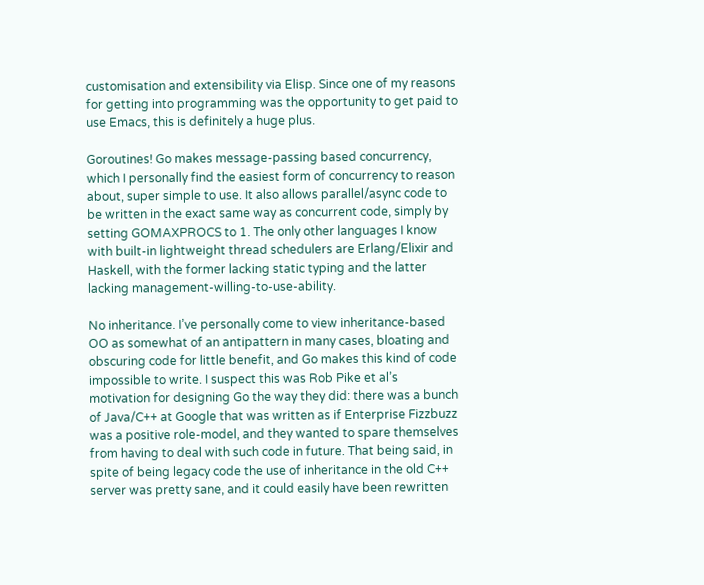customisation and extensibility via Elisp. Since one of my reasons for getting into programming was the opportunity to get paid to use Emacs, this is definitely a huge plus.

Goroutines! Go makes message-passing based concurrency, which I personally find the easiest form of concurrency to reason about, super simple to use. It also allows parallel/async code to be written in the exact same way as concurrent code, simply by setting GOMAXPROCS to 1. The only other languages I know with built-in lightweight thread schedulers are Erlang/Elixir and Haskell, with the former lacking static typing and the latter lacking management-willing-to-use-ability.

No inheritance. I’ve personally come to view inheritance-based OO as somewhat of an antipattern in many cases, bloating and obscuring code for little benefit, and Go makes this kind of code impossible to write. I suspect this was Rob Pike et al’s motivation for designing Go the way they did: there was a bunch of Java/C++ at Google that was written as if Enterprise Fizzbuzz was a positive role-model, and they wanted to spare themselves from having to deal with such code in future. That being said, in spite of being legacy code the use of inheritance in the old C++ server was pretty sane, and it could easily have been rewritten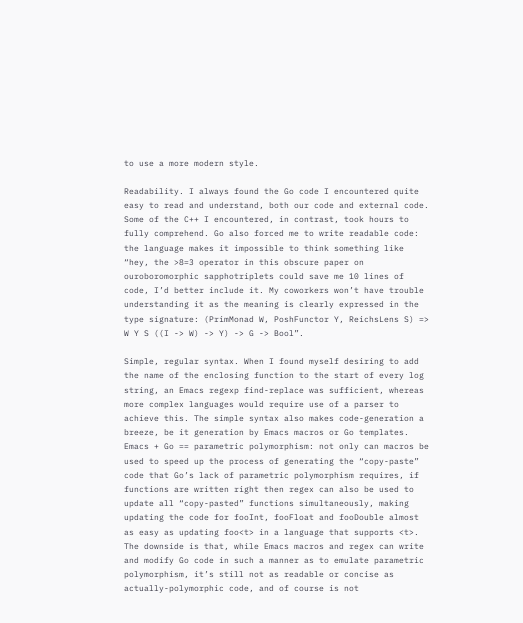to use a more modern style.

Readability. I always found the Go code I encountered quite easy to read and understand, both our code and external code. Some of the C++ I encountered, in contrast, took hours to fully comprehend. Go also forced me to write readable code: the language makes it impossible to think something like “hey, the >8=3 operator in this obscure paper on ouroboromorphic sapphotriplets could save me 10 lines of code, I’d better include it. My coworkers won’t have trouble understanding it as the meaning is clearly expressed in the type signature: (PrimMonad W, PoshFunctor Y, ReichsLens S) => W Y S ((I -> W) -> Y) -> G -> Bool”.

Simple, regular syntax. When I found myself desiring to add the name of the enclosing function to the start of every log string, an Emacs regexp find-replace was sufficient, whereas more complex languages would require use of a parser to achieve this. The simple syntax also makes code-generation a breeze, be it generation by Emacs macros or Go templates. Emacs + Go == parametric polymorphism: not only can macros be used to speed up the process of generating the “copy-paste” code that Go’s lack of parametric polymorphism requires, if functions are written right then regex can also be used to update all “copy-pasted” functions simultaneously, making updating the code for fooInt, fooFloat and fooDouble almost as easy as updating foo<t> in a language that supports <t>. The downside is that, while Emacs macros and regex can write and modify Go code in such a manner as to emulate parametric polymorphism, it’s still not as readable or concise as actually-polymorphic code, and of course is not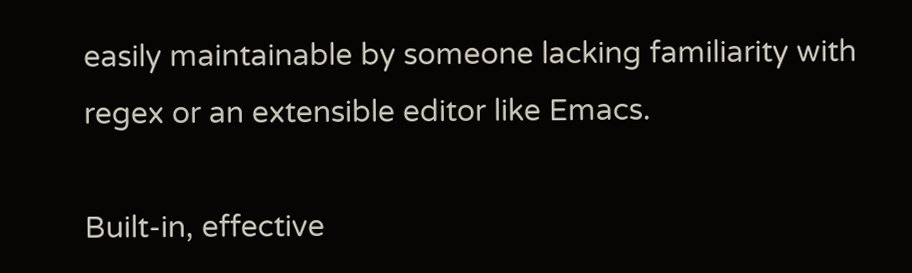easily maintainable by someone lacking familiarity with regex or an extensible editor like Emacs.

Built-in, effective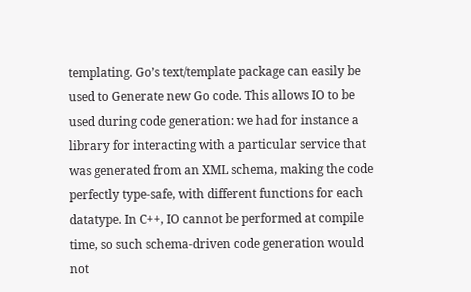templating. Go’s text/template package can easily be used to Generate new Go code. This allows IO to be used during code generation: we had for instance a library for interacting with a particular service that was generated from an XML schema, making the code perfectly type-safe, with different functions for each datatype. In C++, IO cannot be performed at compile time, so such schema-driven code generation would not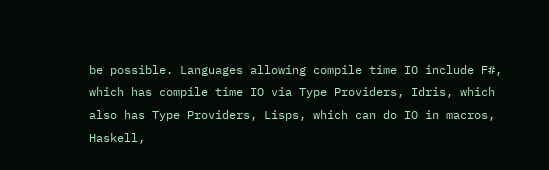be possible. Languages allowing compile time IO include F#, which has compile time IO via Type Providers, Idris, which also has Type Providers, Lisps, which can do IO in macros, Haskell,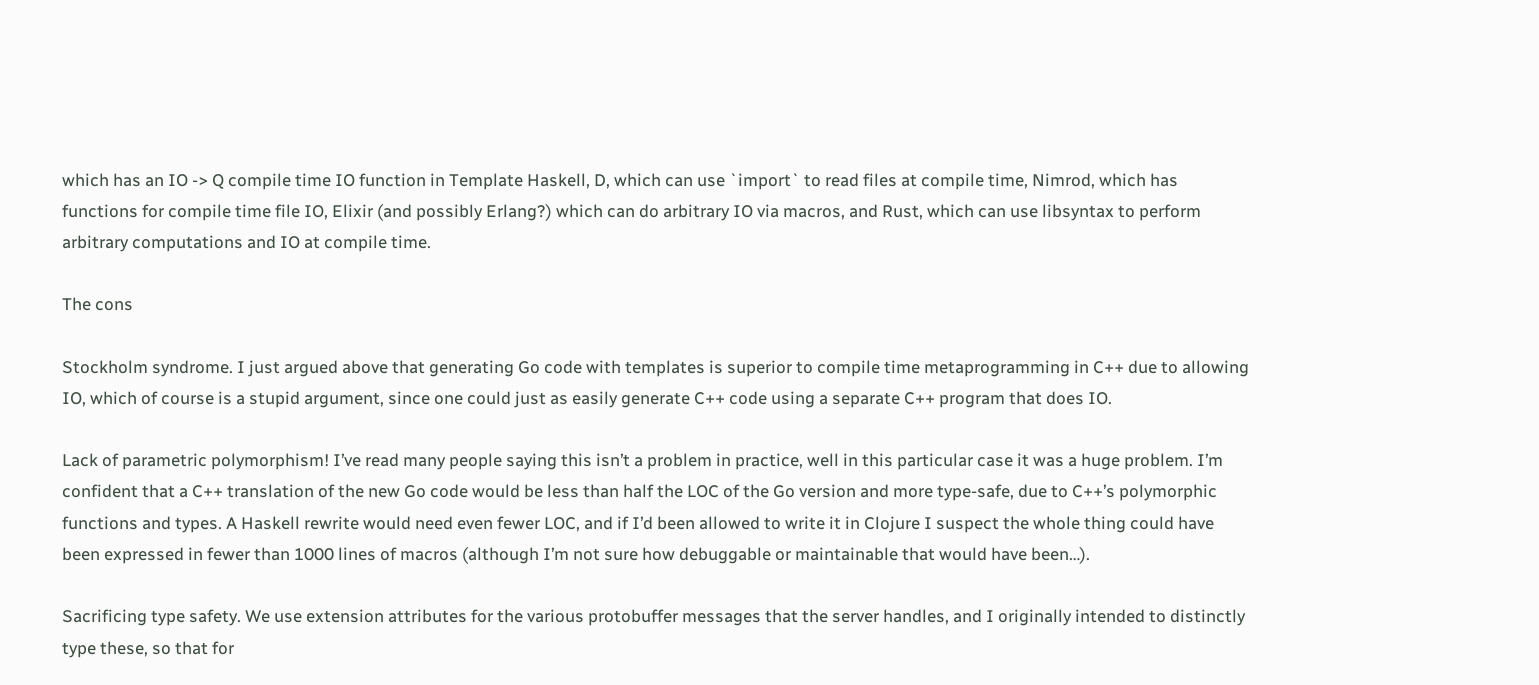which has an IO -> Q compile time IO function in Template Haskell, D, which can use `import` to read files at compile time, Nimrod, which has functions for compile time file IO, Elixir (and possibly Erlang?) which can do arbitrary IO via macros, and Rust, which can use libsyntax to perform arbitrary computations and IO at compile time.

The cons

Stockholm syndrome. I just argued above that generating Go code with templates is superior to compile time metaprogramming in C++ due to allowing IO, which of course is a stupid argument, since one could just as easily generate C++ code using a separate C++ program that does IO.

Lack of parametric polymorphism! I’ve read many people saying this isn’t a problem in practice, well in this particular case it was a huge problem. I’m confident that a C++ translation of the new Go code would be less than half the LOC of the Go version and more type-safe, due to C++’s polymorphic functions and types. A Haskell rewrite would need even fewer LOC, and if I’d been allowed to write it in Clojure I suspect the whole thing could have been expressed in fewer than 1000 lines of macros (although I’m not sure how debuggable or maintainable that would have been…).

Sacrificing type safety. We use extension attributes for the various protobuffer messages that the server handles, and I originally intended to distinctly type these, so that for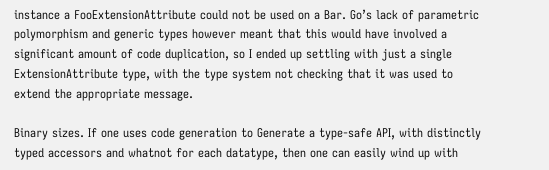instance a FooExtensionAttribute could not be used on a Bar. Go’s lack of parametric polymorphism and generic types however meant that this would have involved a significant amount of code duplication, so I ended up settling with just a single ExtensionAttribute type, with the type system not checking that it was used to extend the appropriate message.

Binary sizes. If one uses code generation to Generate a type-safe API, with distinctly typed accessors and whatnot for each datatype, then one can easily wind up with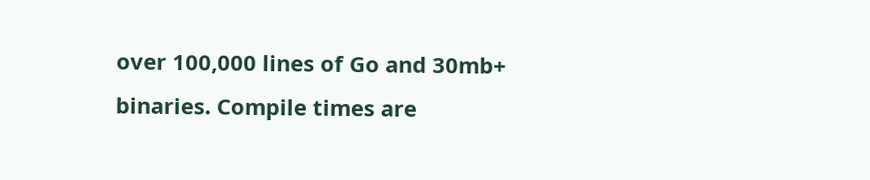over 100,000 lines of Go and 30mb+ binaries. Compile times are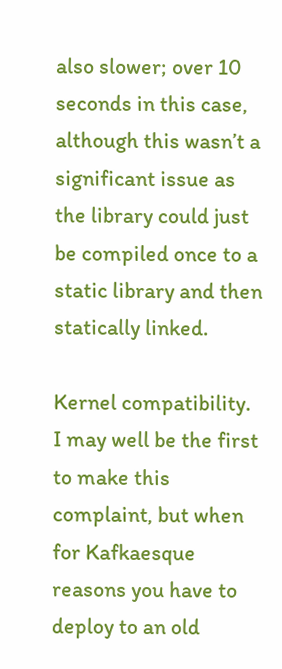also slower; over 10 seconds in this case, although this wasn’t a significant issue as the library could just be compiled once to a static library and then statically linked.

Kernel compatibility. I may well be the first to make this complaint, but when for Kafkaesque reasons you have to deploy to an old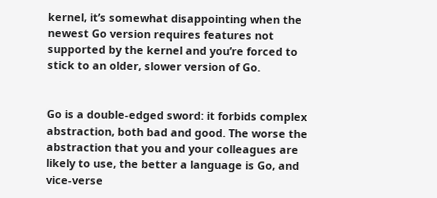kernel, it’s somewhat disappointing when the newest Go version requires features not supported by the kernel and you’re forced to stick to an older, slower version of Go.


Go is a double-edged sword: it forbids complex abstraction, both bad and good. The worse the abstraction that you and your colleagues are likely to use, the better a language is Go, and vice-verse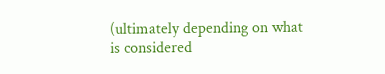(ultimately depending on what is considered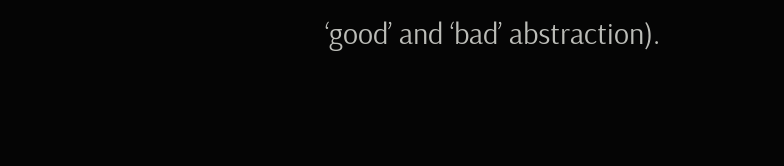‘good’ and ‘bad’ abstraction).